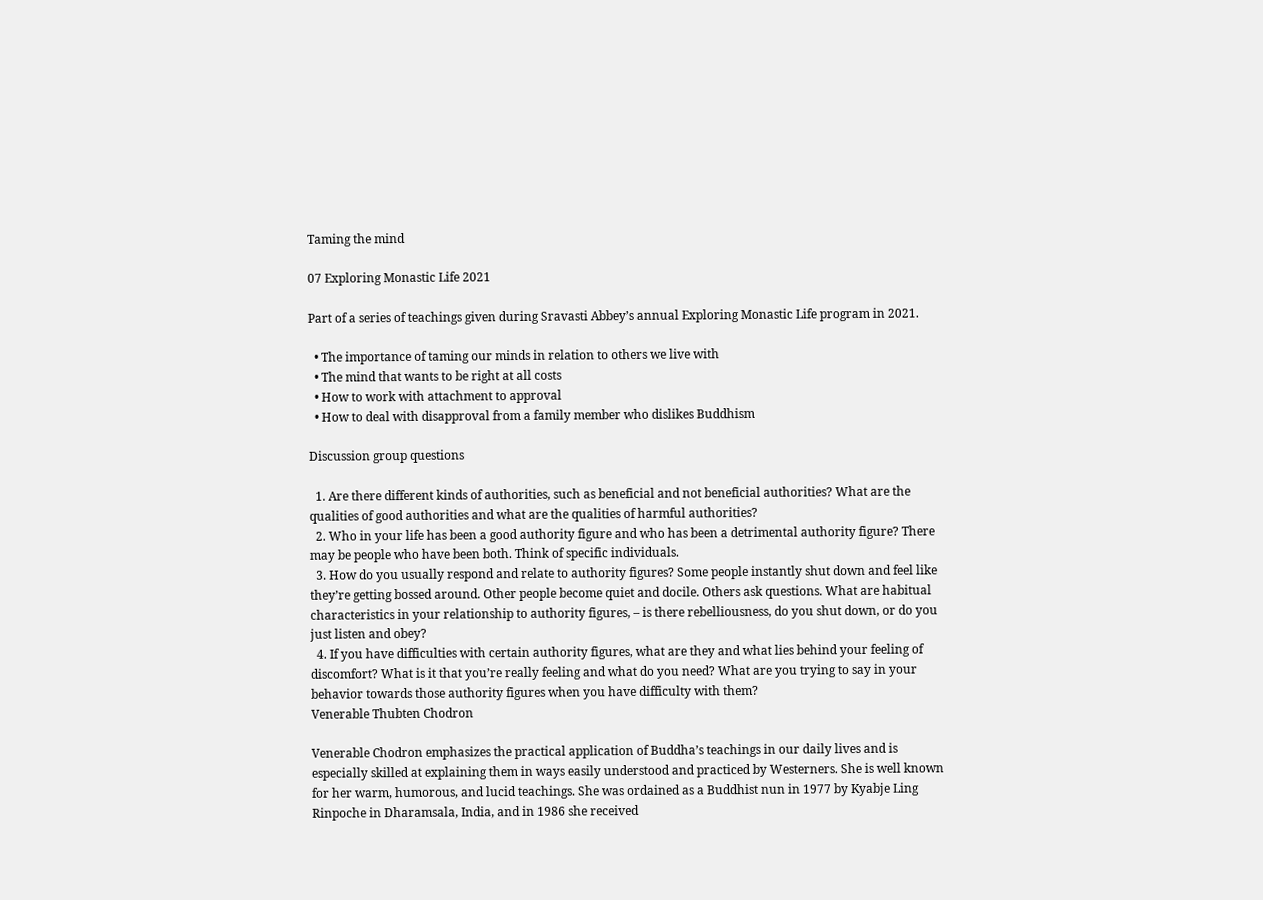Taming the mind

07 Exploring Monastic Life 2021

Part of a series of teachings given during Sravasti Abbey’s annual Exploring Monastic Life program in 2021.

  • The importance of taming our minds in relation to others we live with
  • The mind that wants to be right at all costs
  • How to work with attachment to approval
  • How to deal with disapproval from a family member who dislikes Buddhism

Discussion group questions

  1. Are there different kinds of authorities, such as beneficial and not beneficial authorities? What are the qualities of good authorities and what are the qualities of harmful authorities?
  2. Who in your life has been a good authority figure and who has been a detrimental authority figure? There may be people who have been both. Think of specific individuals.
  3. How do you usually respond and relate to authority figures? Some people instantly shut down and feel like they’re getting bossed around. Other people become quiet and docile. Others ask questions. What are habitual characteristics in your relationship to authority figures, – is there rebelliousness, do you shut down, or do you just listen and obey?
  4. If you have difficulties with certain authority figures, what are they and what lies behind your feeling of discomfort? What is it that you’re really feeling and what do you need? What are you trying to say in your behavior towards those authority figures when you have difficulty with them?
Venerable Thubten Chodron

Venerable Chodron emphasizes the practical application of Buddha’s teachings in our daily lives and is especially skilled at explaining them in ways easily understood and practiced by Westerners. She is well known for her warm, humorous, and lucid teachings. She was ordained as a Buddhist nun in 1977 by Kyabje Ling Rinpoche in Dharamsala, India, and in 1986 she received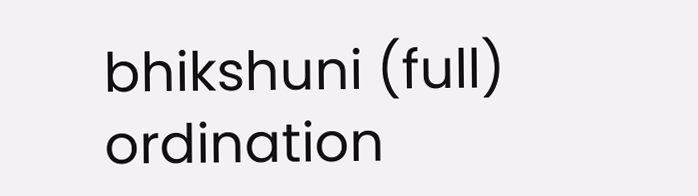bhikshuni (full) ordination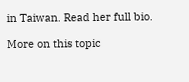in Taiwan. Read her full bio.

More on this topic